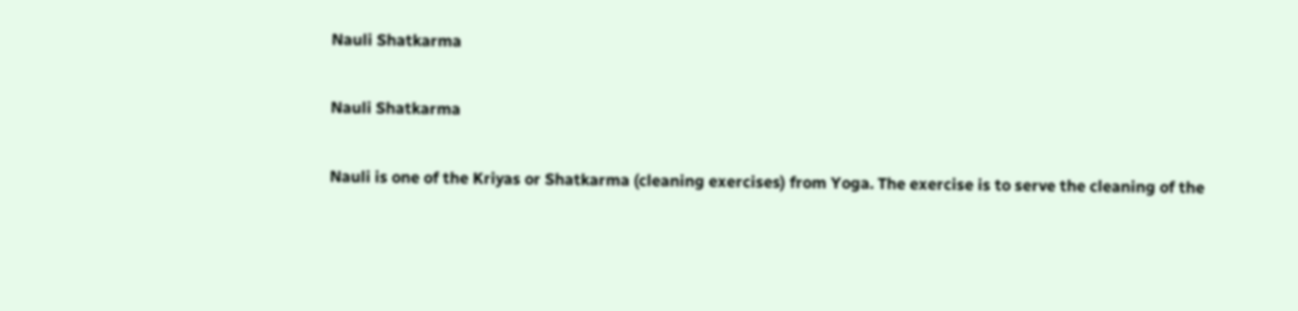Nauli Shatkarma

Nauli Shatkarma

Nauli is one of the Kriyas or Shatkarma (cleaning exercises) from Yoga. The exercise is to serve the cleaning of the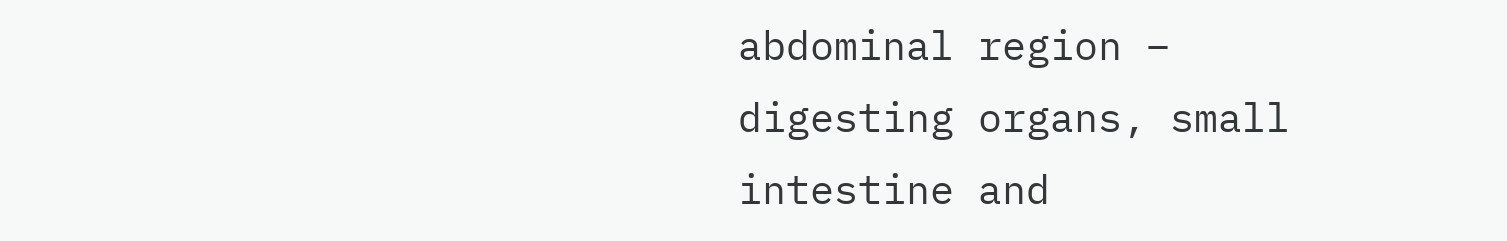abdominal region – digesting organs, small intestine and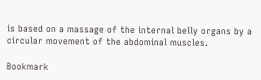is based on a massage of the internal belly organs by a circular movement of the abdominal muscles.

Bookmark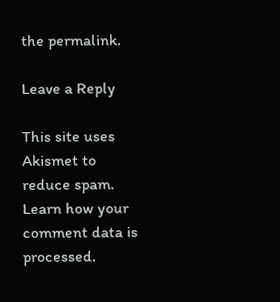the permalink.

Leave a Reply

This site uses Akismet to reduce spam. Learn how your comment data is processed.